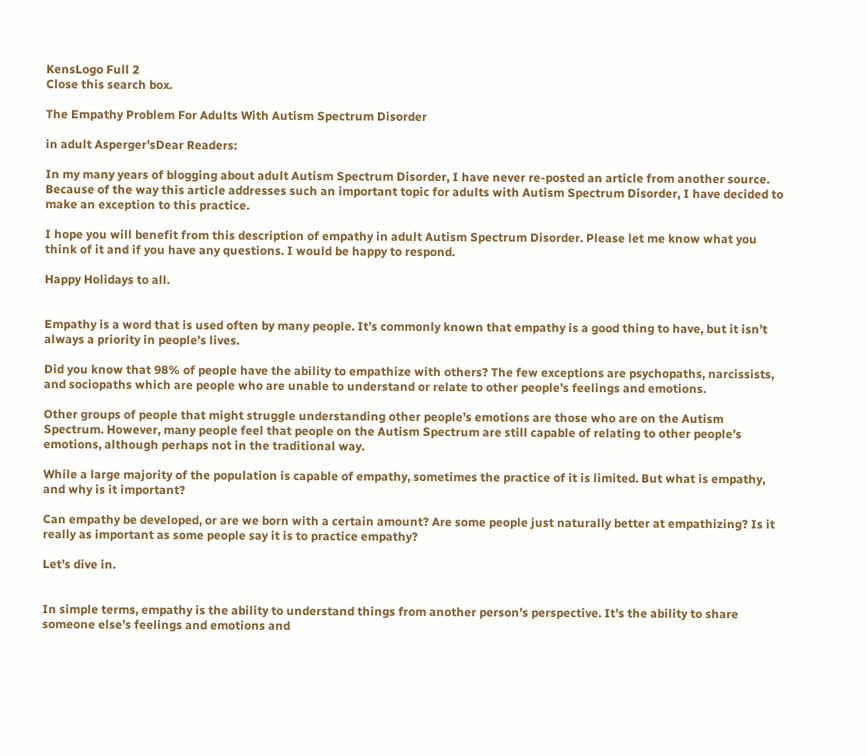KensLogo Full 2
Close this search box.

The Empathy Problem For Adults With Autism Spectrum Disorder

in adult Asperger'sDear Readers:

In my many years of blogging about adult Autism Spectrum Disorder, I have never re-posted an article from another source. Because of the way this article addresses such an important topic for adults with Autism Spectrum Disorder, I have decided to make an exception to this practice.

I hope you will benefit from this description of empathy in adult Autism Spectrum Disorder. Please let me know what you think of it and if you have any questions. I would be happy to respond.

Happy Holidays to all.


Empathy is a word that is used often by many people. It’s commonly known that empathy is a good thing to have, but it isn’t always a priority in people’s lives.

Did you know that 98% of people have the ability to empathize with others? The few exceptions are psychopaths, narcissists, and sociopaths which are people who are unable to understand or relate to other people’s feelings and emotions.

Other groups of people that might struggle understanding other people’s emotions are those who are on the Autism Spectrum. However, many people feel that people on the Autism Spectrum are still capable of relating to other people’s emotions, although perhaps not in the traditional way.

While a large majority of the population is capable of empathy, sometimes the practice of it is limited. But what is empathy, and why is it important?

Can empathy be developed, or are we born with a certain amount? Are some people just naturally better at empathizing? Is it really as important as some people say it is to practice empathy?

Let’s dive in.


In simple terms, empathy is the ability to understand things from another person’s perspective. It’s the ability to share someone else’s feelings and emotions and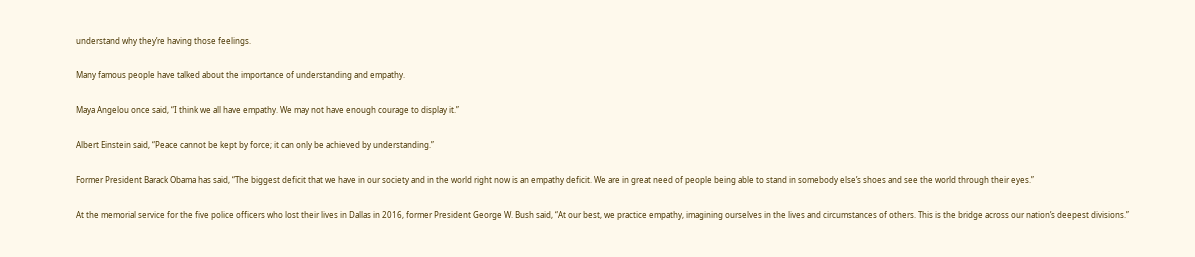understand why they’re having those feelings.

Many famous people have talked about the importance of understanding and empathy.

Maya Angelou once said, “I think we all have empathy. We may not have enough courage to display it.”

Albert Einstein said, “Peace cannot be kept by force; it can only be achieved by understanding.”

Former President Barack Obama has said, “The biggest deficit that we have in our society and in the world right now is an empathy deficit. We are in great need of people being able to stand in somebody else’s shoes and see the world through their eyes.”

At the memorial service for the five police officers who lost their lives in Dallas in 2016, former President George W. Bush said, “At our best, we practice empathy, imagining ourselves in the lives and circumstances of others. This is the bridge across our nation’s deepest divisions.”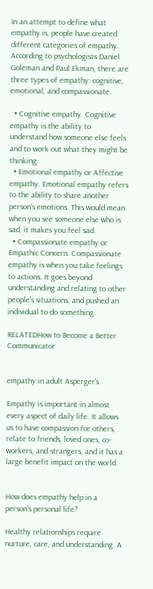In an attempt to define what empathy is, people have created different categories of empathy. According to psychologists Daniel Goleman and Paul Ekman, there are three types of empathy: cognitive, emotional, and compassionate.

  • Cognitive empathy. Cognitive empathy is the ability to understand how someone else feels and to work out what they might be thinking.
  • Emotional empathy or Affective empathy. Emotional empathy refers to the ability to share another person’s emotions. This would mean when you see someone else who is sad, it makes you feel sad.
  • Compassionate empathy or Empathic Concern. Compassionate empathy is when you take feelings to actions. It goes beyond understanding and relating to other people’s situations, and pushed an individual to do something.

RELATEDHow to Become a Better Communicator


empathy in adult Asperger's

Empathy is important in almost every aspect of daily life. It allows us to have compassion for others, relate to friends, loved ones, co-workers, and strangers, and it has a large benefit impact on the world.


How does empathy help in a person’s personal life?

Healthy relationships require nurture, care, and understanding. A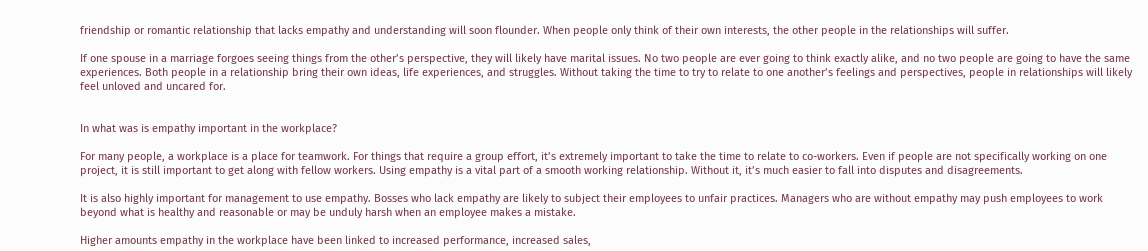friendship or romantic relationship that lacks empathy and understanding will soon flounder. When people only think of their own interests, the other people in the relationships will suffer.

If one spouse in a marriage forgoes seeing things from the other’s perspective, they will likely have marital issues. No two people are ever going to think exactly alike, and no two people are going to have the same experiences. Both people in a relationship bring their own ideas, life experiences, and struggles. Without taking the time to try to relate to one another’s feelings and perspectives, people in relationships will likely feel unloved and uncared for.


In what was is empathy important in the workplace?

For many people, a workplace is a place for teamwork. For things that require a group effort, it’s extremely important to take the time to relate to co-workers. Even if people are not specifically working on one project, it is still important to get along with fellow workers. Using empathy is a vital part of a smooth working relationship. Without it, it’s much easier to fall into disputes and disagreements.

It is also highly important for management to use empathy. Bosses who lack empathy are likely to subject their employees to unfair practices. Managers who are without empathy may push employees to work beyond what is healthy and reasonable or may be unduly harsh when an employee makes a mistake.

Higher amounts empathy in the workplace have been linked to increased performance, increased sales,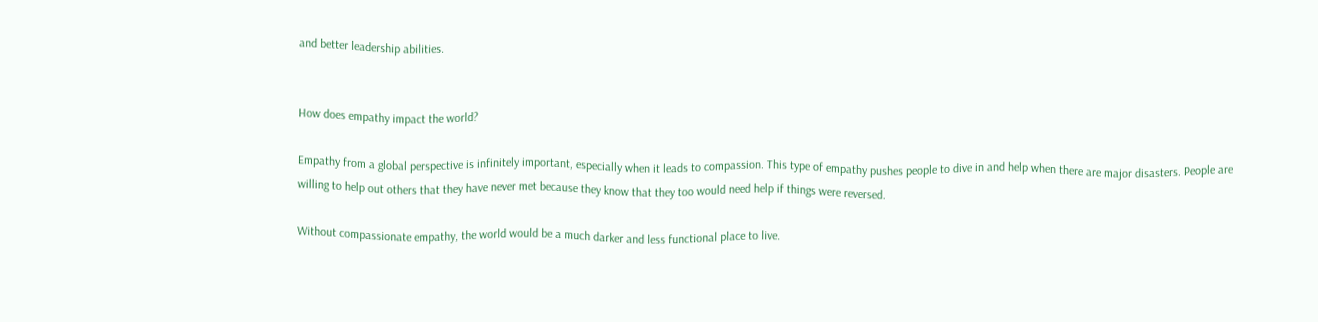and better leadership abilities.


How does empathy impact the world?

Empathy from a global perspective is infinitely important, especially when it leads to compassion. This type of empathy pushes people to dive in and help when there are major disasters. People are willing to help out others that they have never met because they know that they too would need help if things were reversed.

Without compassionate empathy, the world would be a much darker and less functional place to live.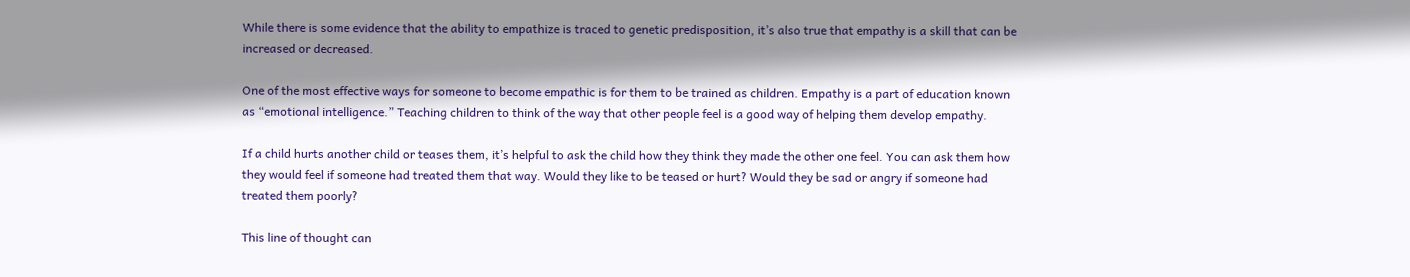While there is some evidence that the ability to empathize is traced to genetic predisposition, it’s also true that empathy is a skill that can be increased or decreased.

One of the most effective ways for someone to become empathic is for them to be trained as children. Empathy is a part of education known as “emotional intelligence.” Teaching children to think of the way that other people feel is a good way of helping them develop empathy.

If a child hurts another child or teases them, it’s helpful to ask the child how they think they made the other one feel. You can ask them how they would feel if someone had treated them that way. Would they like to be teased or hurt? Would they be sad or angry if someone had treated them poorly?

This line of thought can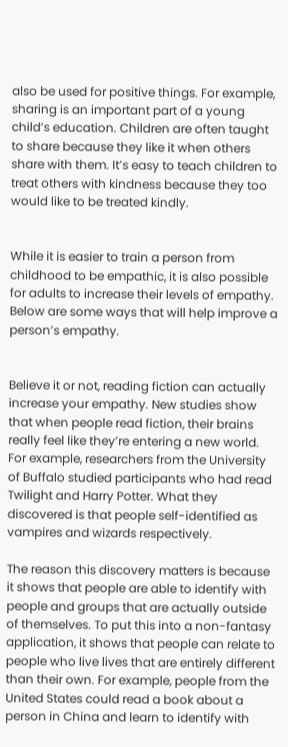also be used for positive things. For example, sharing is an important part of a young child’s education. Children are often taught to share because they like it when others share with them. It’s easy to teach children to treat others with kindness because they too would like to be treated kindly.


While it is easier to train a person from childhood to be empathic, it is also possible for adults to increase their levels of empathy. Below are some ways that will help improve a person’s empathy.


Believe it or not, reading fiction can actually increase your empathy. New studies show that when people read fiction, their brains really feel like they’re entering a new world. For example, researchers from the University of Buffalo studied participants who had read Twilight and Harry Potter. What they discovered is that people self-identified as vampires and wizards respectively.

The reason this discovery matters is because it shows that people are able to identify with people and groups that are actually outside of themselves. To put this into a non-fantasy application, it shows that people can relate to people who live lives that are entirely different than their own. For example, people from the United States could read a book about a person in China and learn to identify with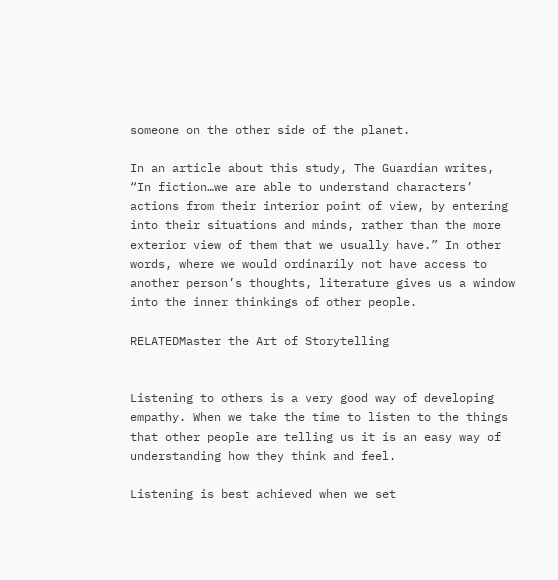someone on the other side of the planet.

In an article about this study, The Guardian writes, “In fiction…we are able to understand characters’ actions from their interior point of view, by entering into their situations and minds, rather than the more exterior view of them that we usually have.” In other words, where we would ordinarily not have access to another person’s thoughts, literature gives us a window into the inner thinkings of other people.

RELATEDMaster the Art of Storytelling


Listening to others is a very good way of developing empathy. When we take the time to listen to the things that other people are telling us it is an easy way of understanding how they think and feel.

Listening is best achieved when we set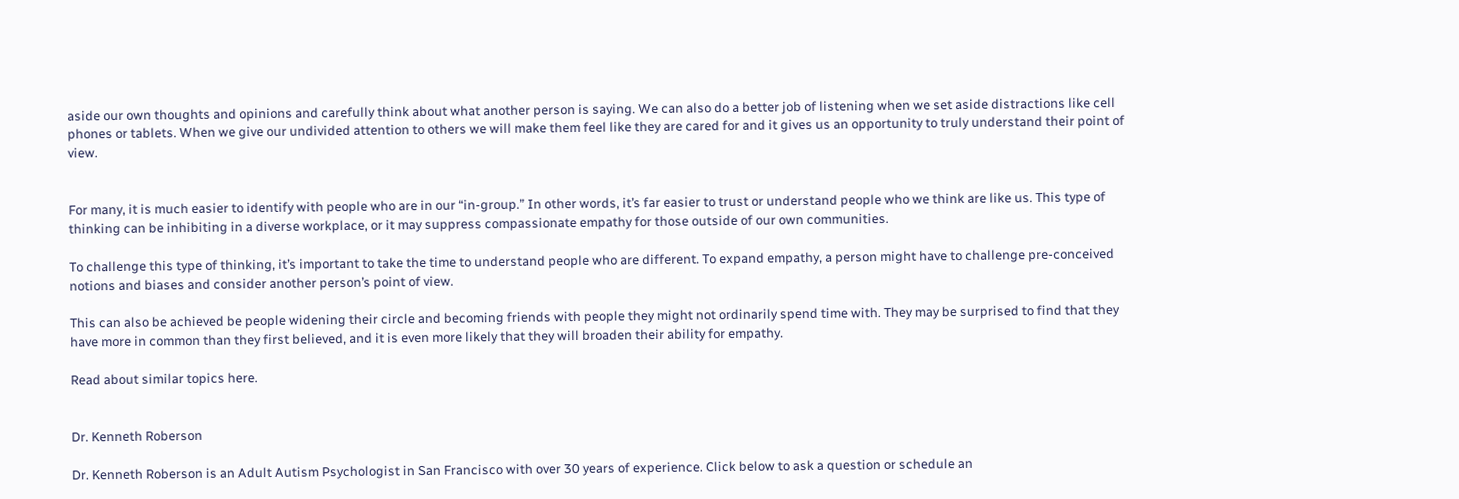aside our own thoughts and opinions and carefully think about what another person is saying. We can also do a better job of listening when we set aside distractions like cell phones or tablets. When we give our undivided attention to others we will make them feel like they are cared for and it gives us an opportunity to truly understand their point of view.


For many, it is much easier to identify with people who are in our “in-group.” In other words, it’s far easier to trust or understand people who we think are like us. This type of thinking can be inhibiting in a diverse workplace, or it may suppress compassionate empathy for those outside of our own communities.

To challenge this type of thinking, it’s important to take the time to understand people who are different. To expand empathy, a person might have to challenge pre-conceived notions and biases and consider another person’s point of view.

This can also be achieved be people widening their circle and becoming friends with people they might not ordinarily spend time with. They may be surprised to find that they have more in common than they first believed, and it is even more likely that they will broaden their ability for empathy.

Read about similar topics here.


Dr. Kenneth Roberson

Dr. Kenneth Roberson is an Adult Autism Psychologist in San Francisco with over 30 years of experience. Click below to ask a question or schedule an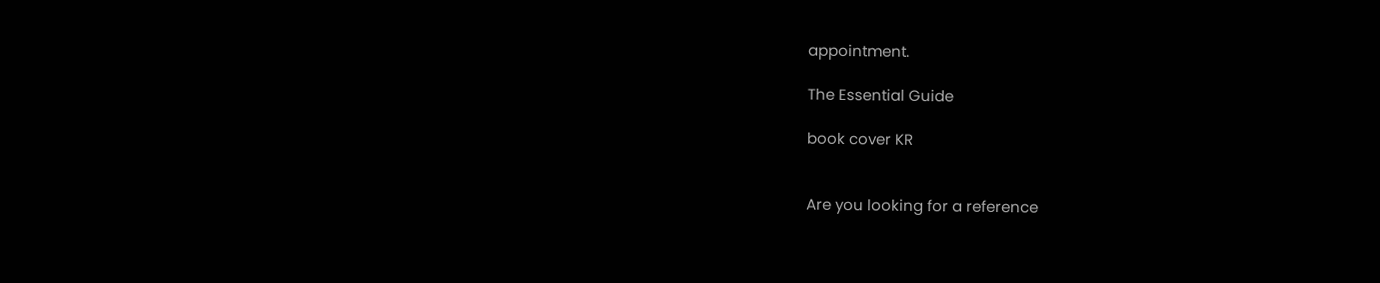appointment.

The Essential Guide

book cover KR


Are you looking for a reference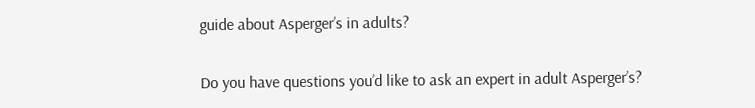guide about Asperger’s in adults?

Do you have questions you’d like to ask an expert in adult Asperger’s?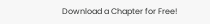Download a Chapter for Free!